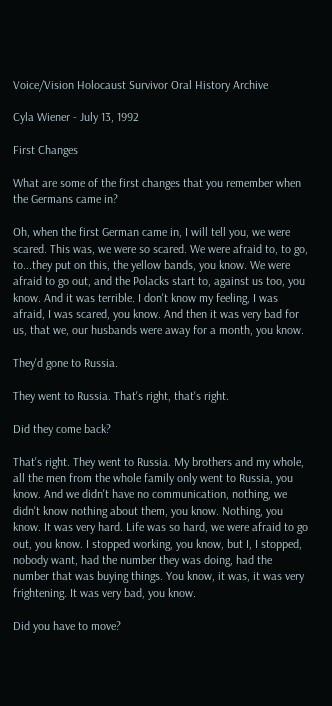Voice/Vision Holocaust Survivor Oral History Archive

Cyla Wiener - July 13, 1992

First Changes

What are some of the first changes that you remember when the Germans came in?

Oh, when the first German came in, I will tell you, we were scared. This was, we were so scared. We were afraid to, to go, to...they put on this, the yellow bands, you know. We were afraid to go out, and the Polacks start to, against us too, you know. And it was terrible. I don't know my feeling, I was afraid, I was scared, you know. And then it was very bad for us, that we, our husbands were away for a month, you know.

They'd gone to Russia.

They went to Russia. That's right, that's right.

Did they come back?

That's right. They went to Russia. My brothers and my whole, all the men from the whole family only went to Russia, you know. And we didn't have no communication, nothing, we didn't know nothing about them, you know. Nothing, you know. It was very hard. Life was so hard, we were afraid to go out, you know. I stopped working, you know, but I, I stopped, nobody want, had the number they was doing, had the number that was buying things. You know, it was, it was very frightening. It was very bad, you know.

Did you have to move?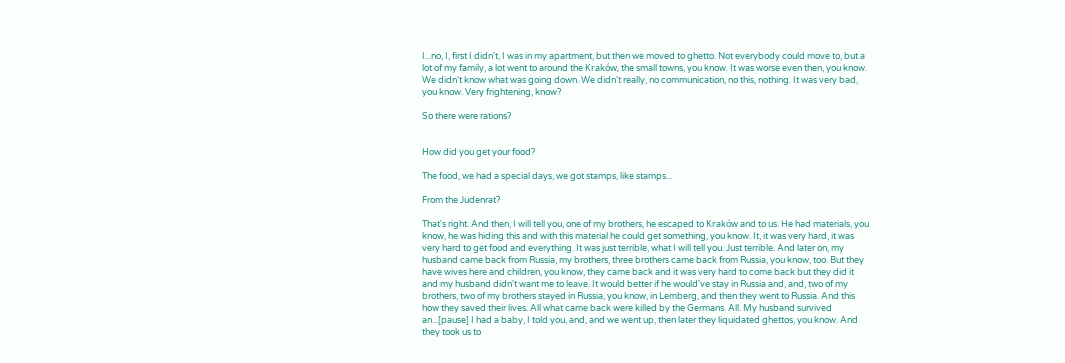I...no, I, first I didn't, I was in my apartment, but then we moved to ghetto. Not everybody could move to, but a lot of my family, a lot went to around the Kraków, the small towns, you know. It was worse even then, you know. We didn't know what was going down. We didn't really, no communication, no this, nothing. It was very bad, you know. Very frightening, know?

So there were rations?


How did you get your food?

The food, we had a special days, we got stamps, like stamps...

From the Judenrat?

That's right. And then, I will tell you, one of my brothers, he escaped to Kraków and to us. He had materials, you know, he was hiding this and with this material he could get something, you know. It, it was very hard, it was very hard to get food and everything. It was just terrible, what I will tell you. Just terrible. And later on, my husband came back from Russia, my brothers, three brothers came back from Russia, you know, too. But they have wives here and children, you know, they came back and it was very hard to come back but they did it and my husband didn't want me to leave. It would better if he would've stay in Russia and, and, two of my brothers, two of my brothers stayed in Russia, you know, in Lemberg, and then they went to Russia. And this how they saved their lives. All what came back were killed by the Germans. All. My husband survived an...[pause] I had a baby, I told you, and, and we went up, then later they liquidated ghettos, you know. And they took us to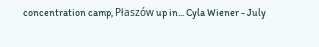concentration camp, Płaszów up in... Cyla Wiener - July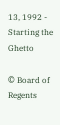13, 1992 - Starting the Ghetto

© Board of Regents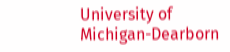University of Michigan-Dearborn